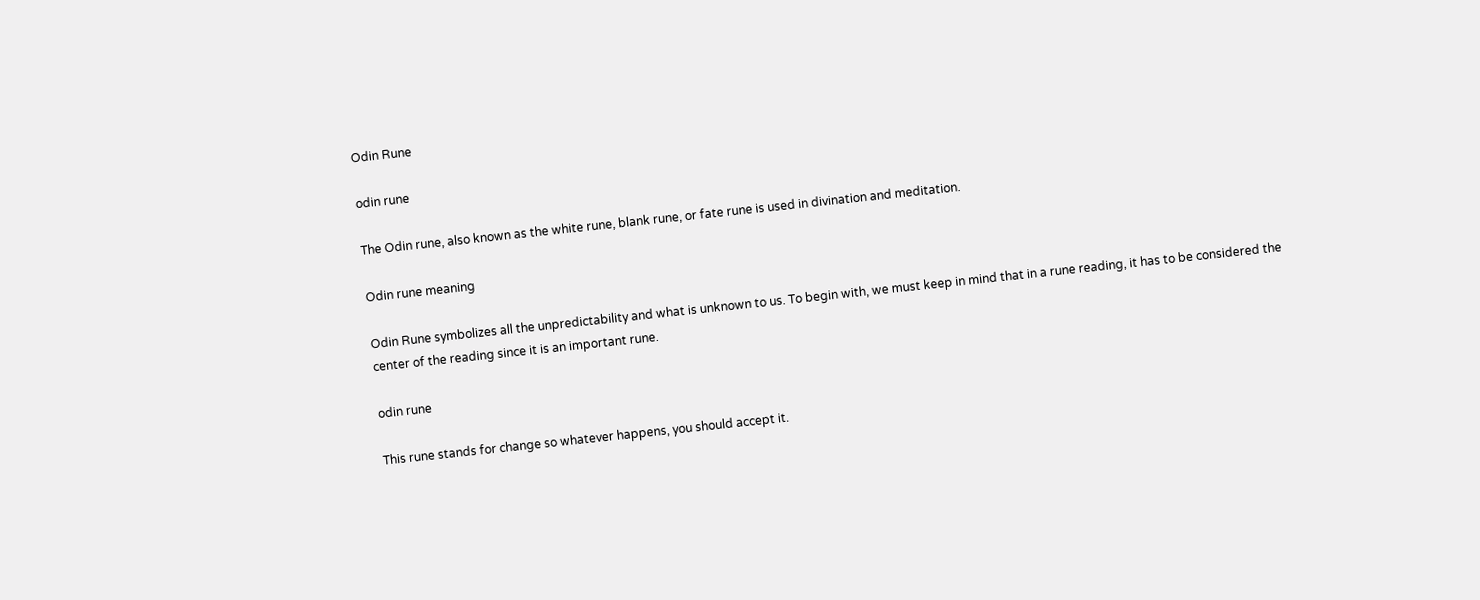Odin Rune

odin rune

The Odin rune, also known as the white rune, blank rune, or fate rune is used in divination and meditation.

Odin rune meaning

Odin Rune symbolizes all the unpredictability and what is unknown to us. To begin with, we must keep in mind that in a rune reading, it has to be considered the center of the reading since it is an important rune.

odin rune

This rune stands for change so whatever happens, you should accept it.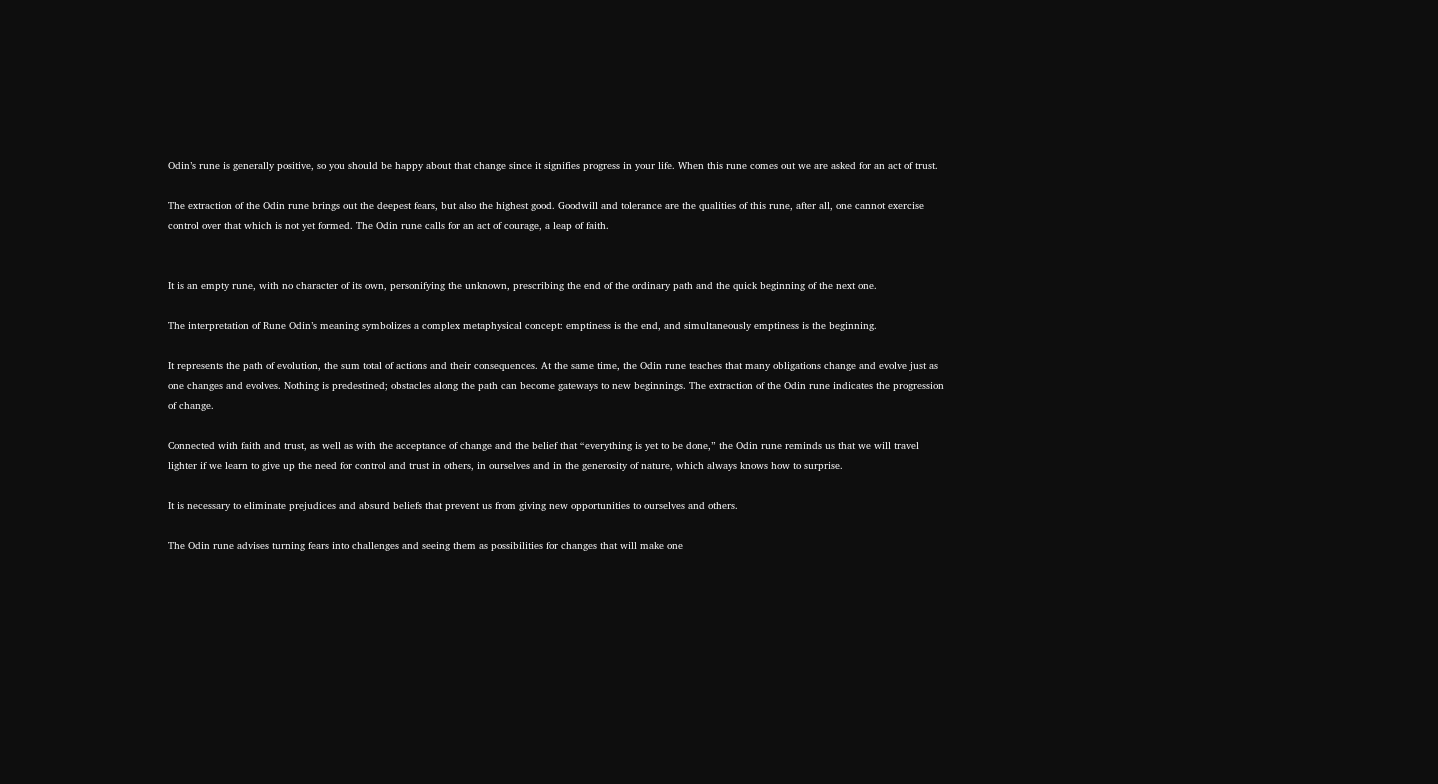Odin’s rune is generally positive, so you should be happy about that change since it signifies progress in your life. When this rune comes out we are asked for an act of trust.

The extraction of the Odin rune brings out the deepest fears, but also the highest good. Goodwill and tolerance are the qualities of this rune, after all, one cannot exercise control over that which is not yet formed. The Odin rune calls for an act of courage, a leap of faith.


It is an empty rune, with no character of its own, personifying the unknown, prescribing the end of the ordinary path and the quick beginning of the next one.

The interpretation of Rune Odin’s meaning symbolizes a complex metaphysical concept: emptiness is the end, and simultaneously emptiness is the beginning.

It represents the path of evolution, the sum total of actions and their consequences. At the same time, the Odin rune teaches that many obligations change and evolve just as one changes and evolves. Nothing is predestined; obstacles along the path can become gateways to new beginnings. The extraction of the Odin rune indicates the progression of change.

Connected with faith and trust, as well as with the acceptance of change and the belief that “everything is yet to be done,” the Odin rune reminds us that we will travel lighter if we learn to give up the need for control and trust in others, in ourselves and in the generosity of nature, which always knows how to surprise.

It is necessary to eliminate prejudices and absurd beliefs that prevent us from giving new opportunities to ourselves and others.

The Odin rune advises turning fears into challenges and seeing them as possibilities for changes that will make one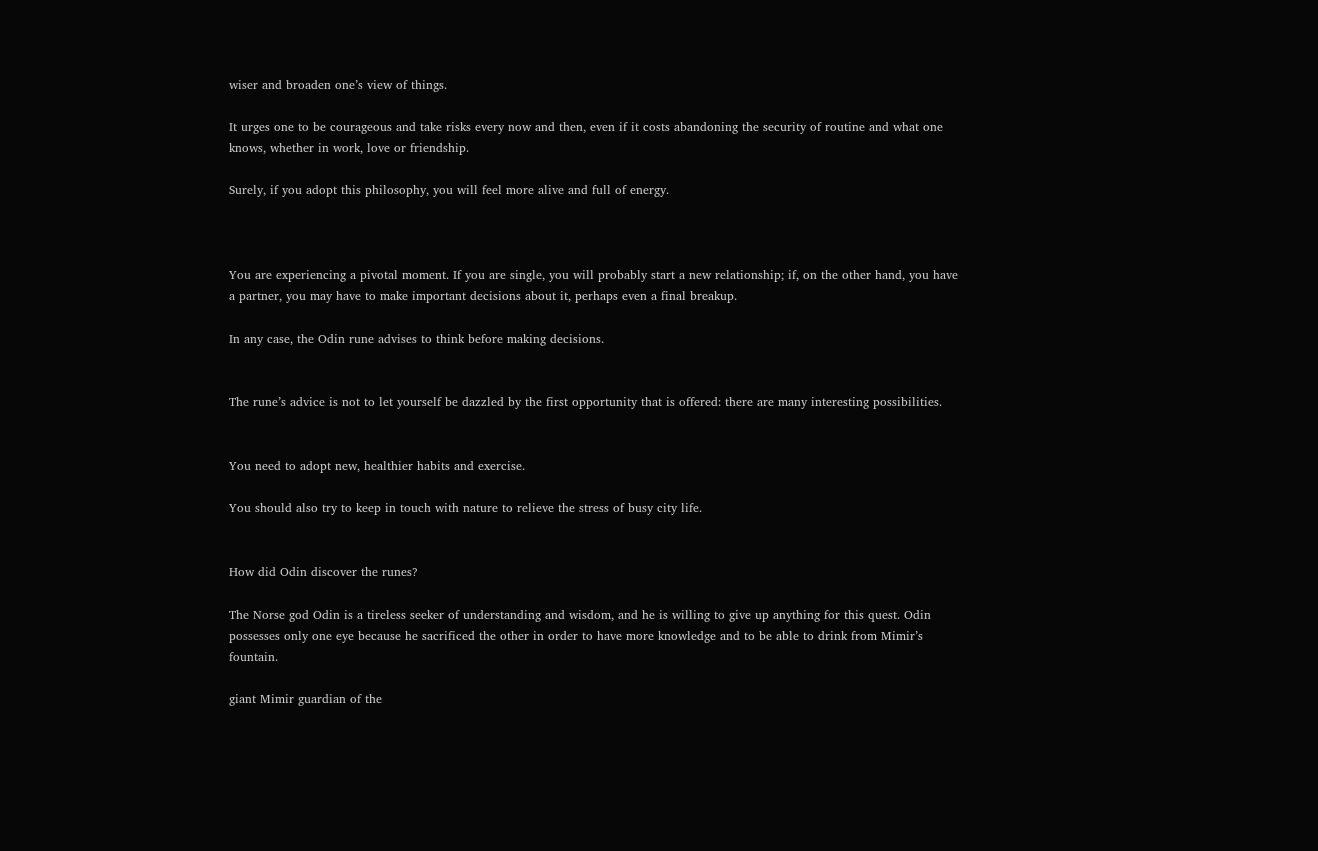wiser and broaden one’s view of things.

It urges one to be courageous and take risks every now and then, even if it costs abandoning the security of routine and what one knows, whether in work, love or friendship.

Surely, if you adopt this philosophy, you will feel more alive and full of energy.



You are experiencing a pivotal moment. If you are single, you will probably start a new relationship; if, on the other hand, you have a partner, you may have to make important decisions about it, perhaps even a final breakup.

In any case, the Odin rune advises to think before making decisions.


The rune’s advice is not to let yourself be dazzled by the first opportunity that is offered: there are many interesting possibilities.


You need to adopt new, healthier habits and exercise.

You should also try to keep in touch with nature to relieve the stress of busy city life.


How did Odin discover the runes?

The Norse god Odin is a tireless seeker of understanding and wisdom, and he is willing to give up anything for this quest. Odin possesses only one eye because he sacrificed the other in order to have more knowledge and to be able to drink from Mimir’s fountain.

giant Mimir guardian of the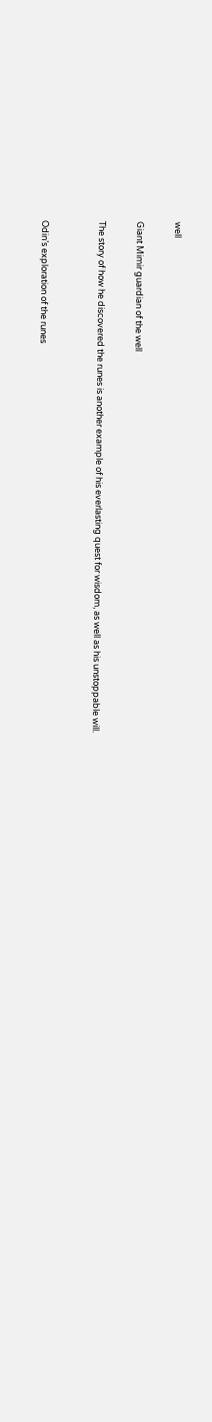well

Giant Mimir guardian of the well

The story of how he discovered the runes is another example of his everlasting quest for wisdom, as well as his unstoppable will.


Odin’s exploration of the runes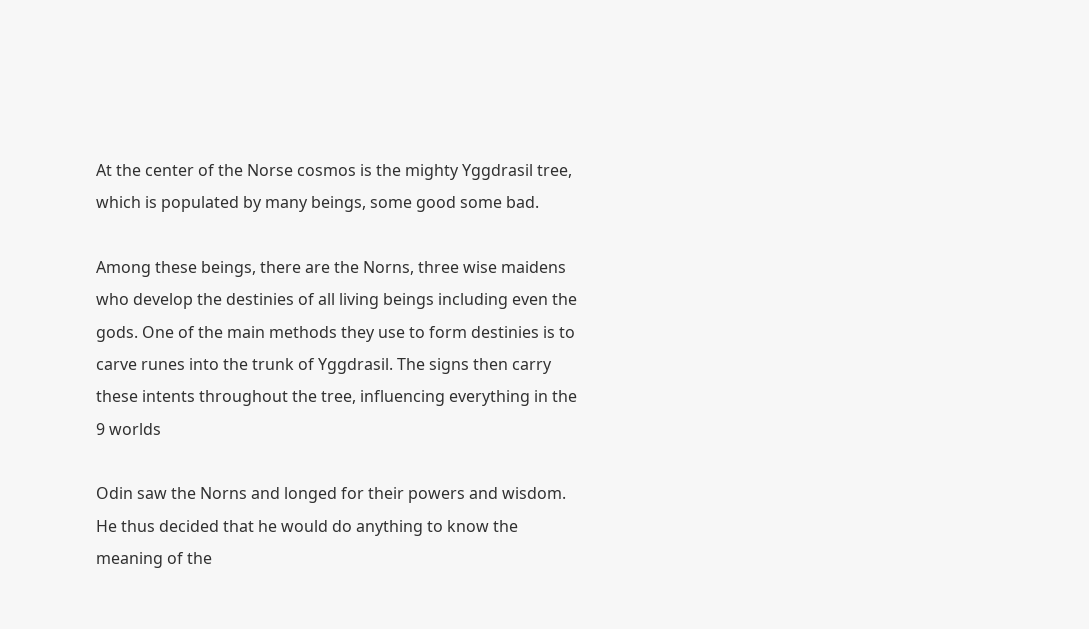At the center of the Norse cosmos is the mighty Yggdrasil tree, which is populated by many beings, some good some bad.

Among these beings, there are the Norns, three wise maidens who develop the destinies of all living beings including even the gods. One of the main methods they use to form destinies is to carve runes into the trunk of Yggdrasil. The signs then carry these intents throughout the tree, influencing everything in the 9 worlds

Odin saw the Norns and longed for their powers and wisdom. He thus decided that he would do anything to know the meaning of the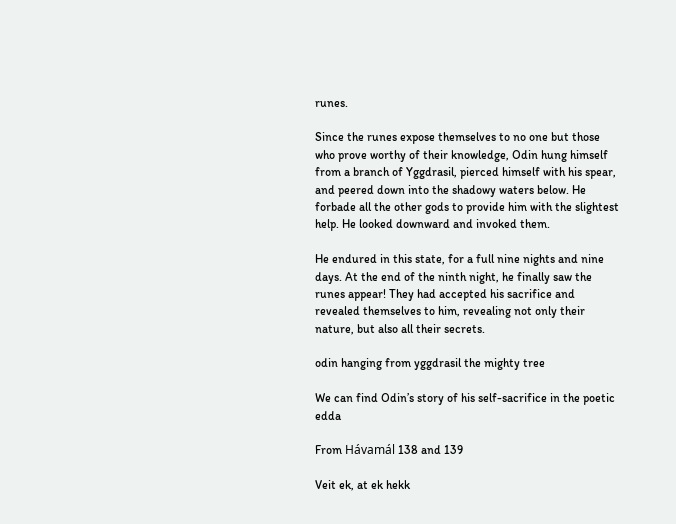runes.

Since the runes expose themselves to no one but those who prove worthy of their knowledge, Odin hung himself from a branch of Yggdrasil, pierced himself with his spear, and peered down into the shadowy waters below. He forbade all the other gods to provide him with the slightest help. He looked downward and invoked them.

He endured in this state, for a full nine nights and nine days. At the end of the ninth night, he finally saw the runes appear! They had accepted his sacrifice and revealed themselves to him, revealing not only their nature, but also all their secrets.

odin hanging from yggdrasil the mighty tree

We can find Odin’s story of his self-sacrifice in the poetic edda

From Hávamál 138 and 139

Veit ek, at ek hekk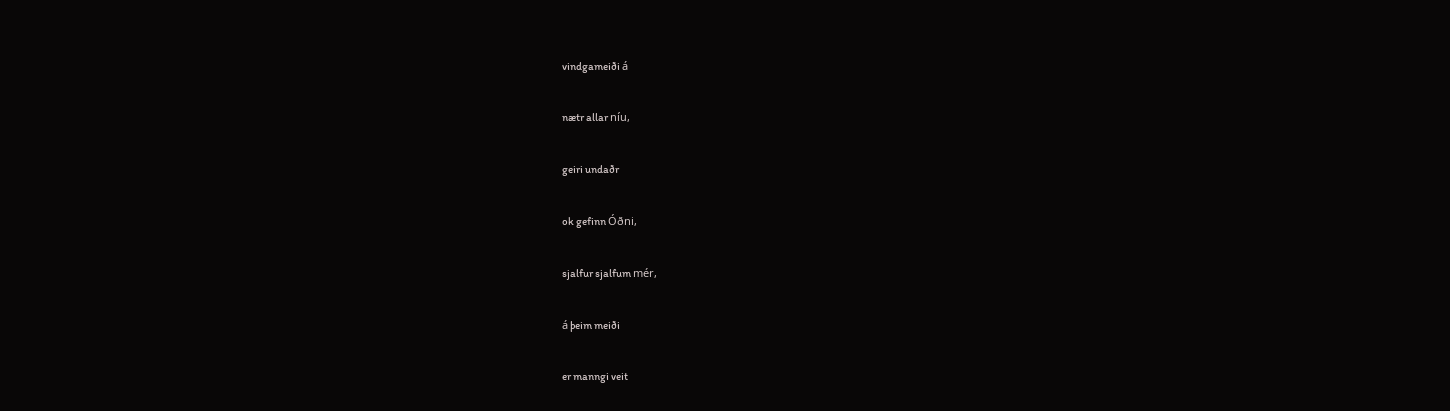vindgameiði á

nætr allar níu,

geiri undaðr

ok gefinn Óðni,

sjalfur sjalfum mér,

á þeim meiði

er manngi veit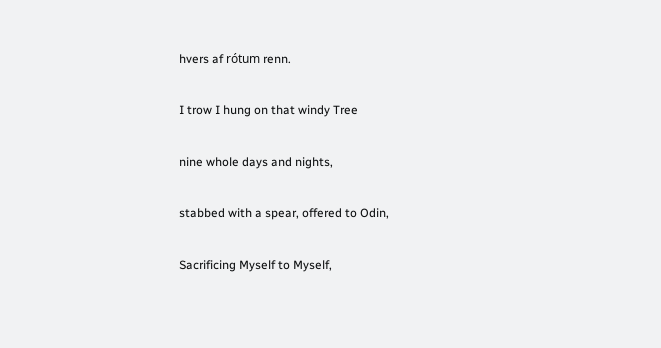hvers af rótum renn.

I trow I hung on that windy Tree

nine whole days and nights,

stabbed with a spear, offered to Odin,

Sacrificing Myself to Myself,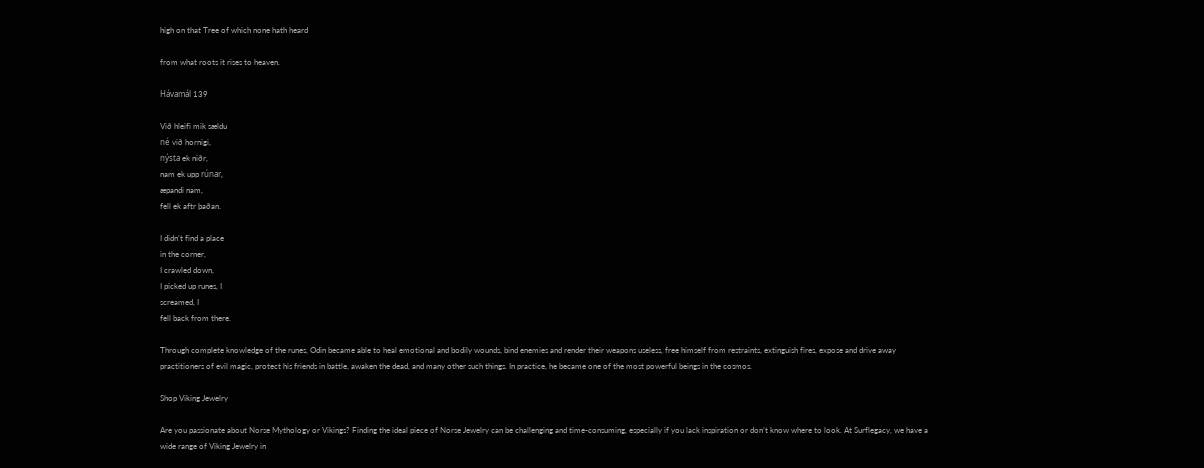high on that Tree of which none hath heard

from what roots it rises to heaven.

Hávamál 139

Við hleifi mik sældu
né við hornigi,
nýsta ek niðr,
nam ek upp rúnar,
æpandi nam,
fell ek aftr þaðan.

I didn’t find a place
in the corner,
I crawled down,
I picked up runes, I
screamed, I
fell back from there.

Through complete knowledge of the runes, Odin became able to heal emotional and bodily wounds, bind enemies and render their weapons useless, free himself from restraints, extinguish fires, expose and drive away practitioners of evil magic, protect his friends in battle, awaken the dead, and many other such things. In practice, he became one of the most powerful beings in the cosmos.

Shop Viking Jewelry

Are you passionate about Norse Mythology or Vikings? Finding the ideal piece of Norse Jewelry can be challenging and time-consuming, especially if you lack inspiration or don’t know where to look. At Surflegacy, we have a wide range of Viking Jewelry in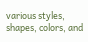various styles, shapes, colors, and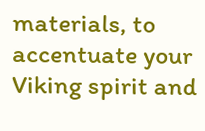materials, to accentuate your Viking spirit and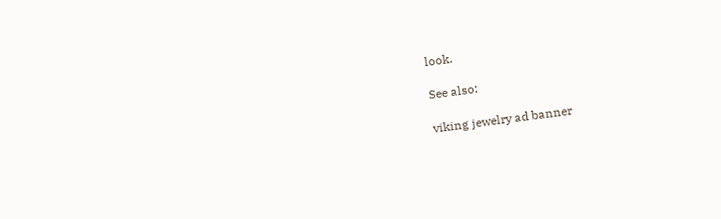look.

See also:

viking jewelry ad banner